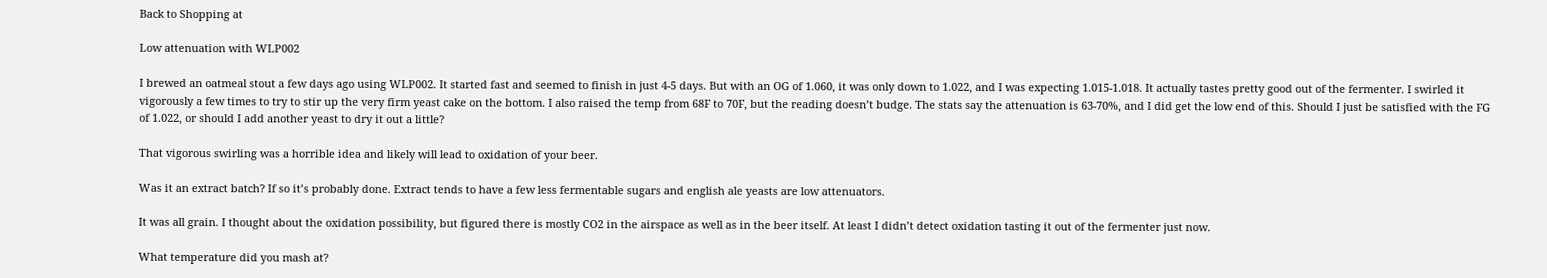Back to Shopping at

Low attenuation with WLP002

I brewed an oatmeal stout a few days ago using WLP002. It started fast and seemed to finish in just 4-5 days. But with an OG of 1.060, it was only down to 1.022, and I was expecting 1.015-1.018. It actually tastes pretty good out of the fermenter. I swirled it vigorously a few times to try to stir up the very firm yeast cake on the bottom. I also raised the temp from 68F to 70F, but the reading doesn’t budge. The stats say the attenuation is 63-70%, and I did get the low end of this. Should I just be satisfied with the FG of 1.022, or should I add another yeast to dry it out a little?

That vigorous swirling was a horrible idea and likely will lead to oxidation of your beer.

Was it an extract batch? If so it’s probably done. Extract tends to have a few less fermentable sugars and english ale yeasts are low attenuators.

It was all grain. I thought about the oxidation possibility, but figured there is mostly CO2 in the airspace as well as in the beer itself. At least I didn’t detect oxidation tasting it out of the fermenter just now.

What temperature did you mash at?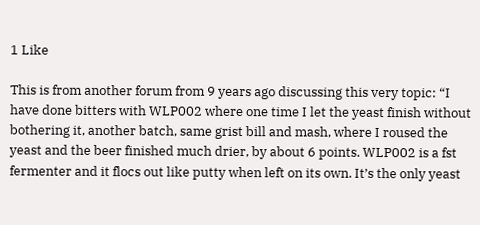1 Like

This is from another forum from 9 years ago discussing this very topic: “I have done bitters with WLP002 where one time I let the yeast finish without bothering it, another batch, same grist bill and mash, where I roused the yeast and the beer finished much drier, by about 6 points. WLP002 is a fst fermenter and it flocs out like putty when left on its own. It’s the only yeast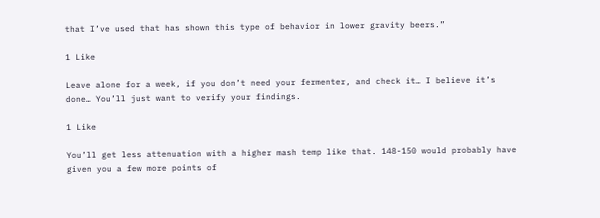that I’ve used that has shown this type of behavior in lower gravity beers.”

1 Like

Leave alone for a week, if you don’t need your fermenter, and check it… I believe it’s done… You’ll just want to verify your findings.

1 Like

You’ll get less attenuation with a higher mash temp like that. 148-150 would probably have given you a few more points of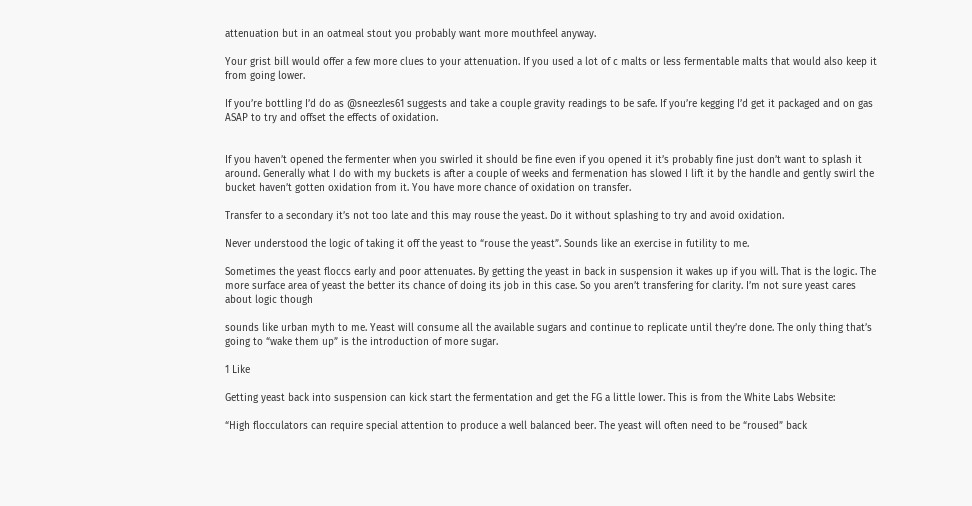attenuation but in an oatmeal stout you probably want more mouthfeel anyway.

Your grist bill would offer a few more clues to your attenuation. If you used a lot of c malts or less fermentable malts that would also keep it from going lower.

If you’re bottling I’d do as @sneezles61 suggests and take a couple gravity readings to be safe. If you’re kegging I’d get it packaged and on gas ASAP to try and offset the effects of oxidation.


If you haven’t opened the fermenter when you swirled it should be fine even if you opened it it’s probably fine just don’t want to splash it around. Generally what I do with my buckets is after a couple of weeks and fermenation has slowed I lift it by the handle and gently swirl the bucket haven’t gotten oxidation from it. You have more chance of oxidation on transfer.

Transfer to a secondary it’s not too late and this may rouse the yeast. Do it without splashing to try and avoid oxidation.

Never understood the logic of taking it off the yeast to “rouse the yeast”. Sounds like an exercise in futility to me.

Sometimes the yeast floccs early and poor attenuates. By getting the yeast in back in suspension it wakes up if you will. That is the logic. The more surface area of yeast the better its chance of doing its job in this case. So you aren’t transfering for clarity. I’m not sure yeast cares about logic though

sounds like urban myth to me. Yeast will consume all the available sugars and continue to replicate until they’re done. The only thing that’s going to “wake them up” is the introduction of more sugar.

1 Like

Getting yeast back into suspension can kick start the fermentation and get the FG a little lower. This is from the White Labs Website:

“High flocculators can require special attention to produce a well balanced beer. The yeast will often need to be “roused” back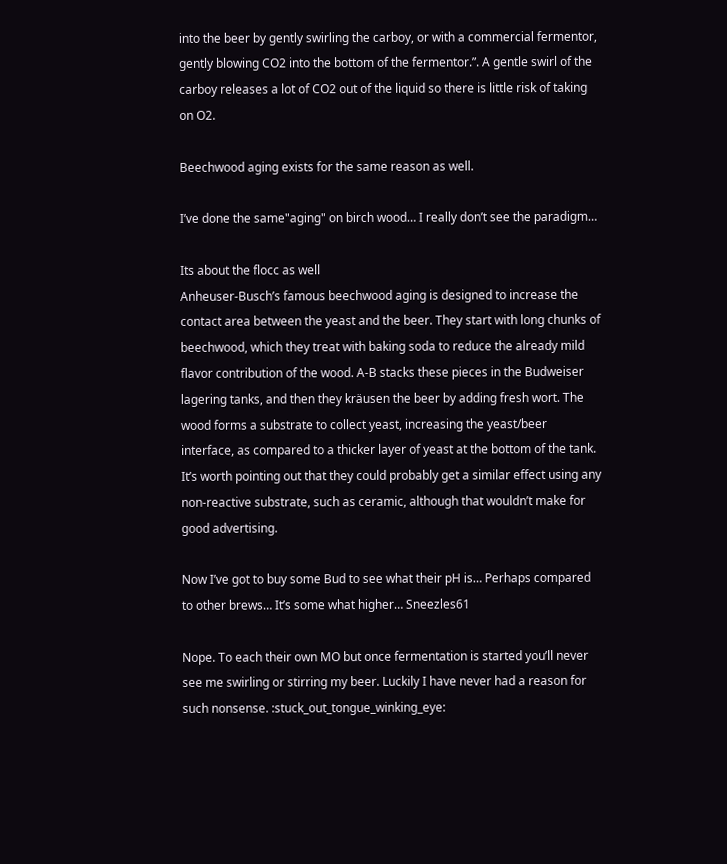into the beer by gently swirling the carboy, or with a commercial fermentor, gently blowing CO2 into the bottom of the fermentor.”. A gentle swirl of the carboy releases a lot of CO2 out of the liquid so there is little risk of taking on O2.

Beechwood aging exists for the same reason as well.

I’ve done the same"aging" on birch wood… I really don’t see the paradigm…

Its about the flocc as well
Anheuser-Busch’s famous beechwood aging is designed to increase the contact area between the yeast and the beer. They start with long chunks of beechwood, which they treat with baking soda to reduce the already mild flavor contribution of the wood. A-B stacks these pieces in the Budweiser lagering tanks, and then they kräusen the beer by adding fresh wort. The wood forms a substrate to collect yeast, increasing the yeast/beer interface, as compared to a thicker layer of yeast at the bottom of the tank. It’s worth pointing out that they could probably get a similar effect using any non-reactive substrate, such as ceramic, although that wouldn’t make for good advertising.

Now I’ve got to buy some Bud to see what their pH is… Perhaps compared to other brews… It’s some what higher… Sneezles61

Nope. To each their own MO but once fermentation is started you’ll never see me swirling or stirring my beer. Luckily I have never had a reason for such nonsense. :stuck_out_tongue_winking_eye: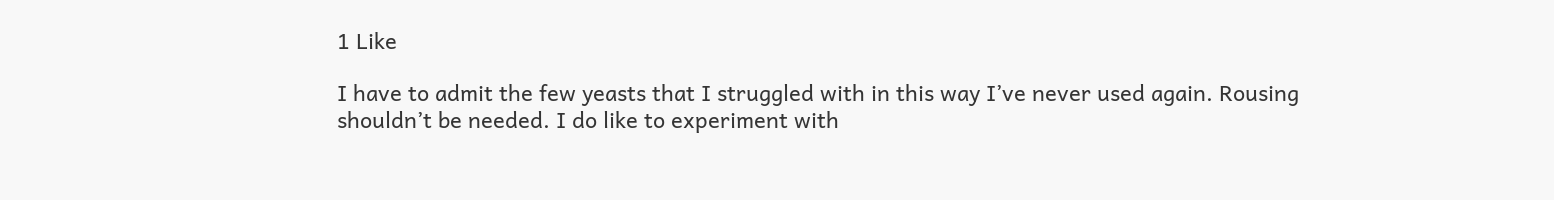1 Like

I have to admit the few yeasts that I struggled with in this way I’ve never used again. Rousing shouldn’t be needed. I do like to experiment with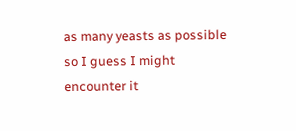as many yeasts as possible so I guess I might encounter it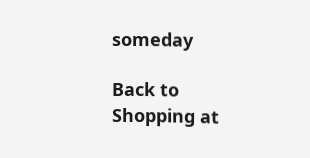someday

Back to Shopping at